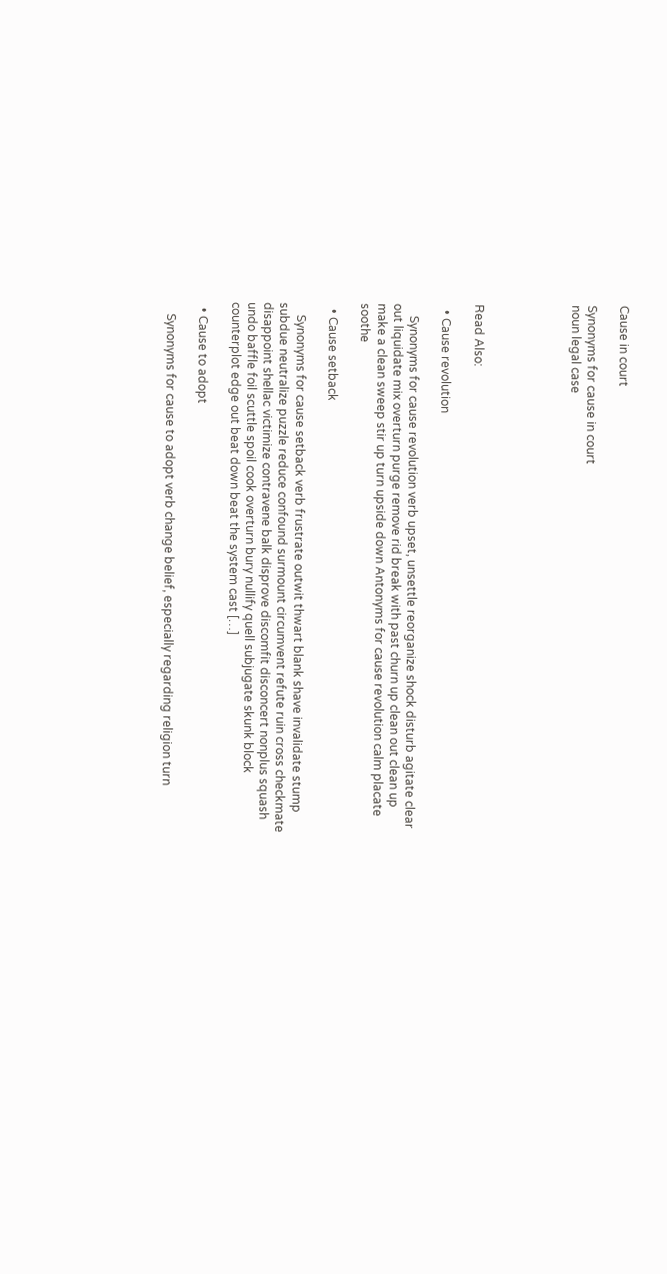Cause in court

Synonyms for cause in court
noun legal case





Read Also:

  • Cause revolution

    Synonyms for cause revolution verb upset, unsettle reorganize shock disturb agitate clear out liquidate mix overturn purge remove rid break with past churn up clean out clean up make a clean sweep stir up turn upside down Antonyms for cause revolution calm placate soothe

  • Cause setback

    Synonyms for cause setback verb frustrate outwit thwart blank shave invalidate stump subdue neutralize puzzle reduce confound surmount circumvent refute ruin cross checkmate disappoint shellac victimize contravene balk disprove discomfit disconcert nonplus squash undo baffle foil scuttle spoil cook overturn bury nullify quell subjugate skunk block counterplot edge out beat down beat the system cast […]

  • Cause to adopt

    Synonyms for cause to adopt verb change belief, especially regarding religion turn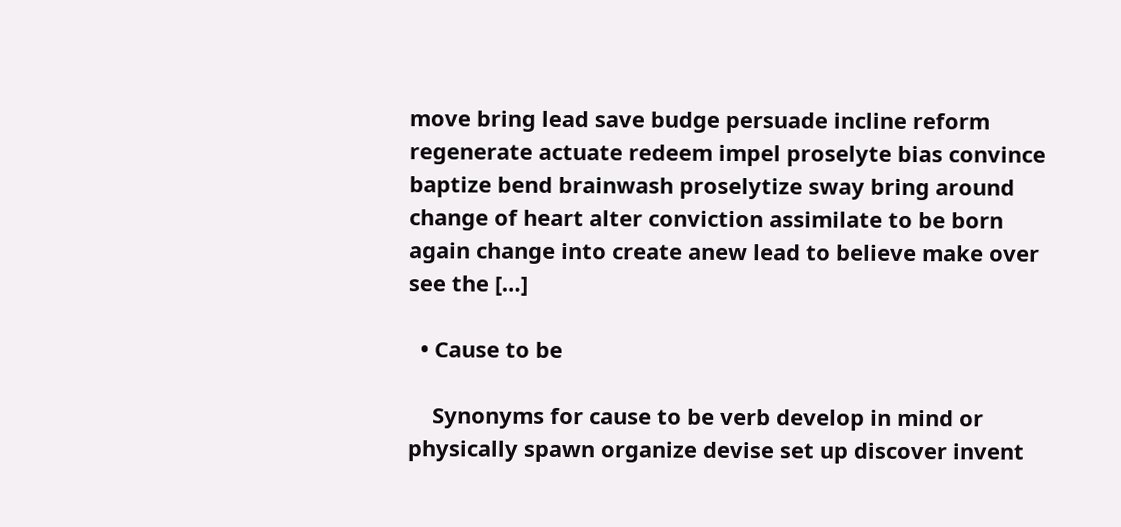move bring lead save budge persuade incline reform regenerate actuate redeem impel proselyte bias convince baptize bend brainwash proselytize sway bring around change of heart alter conviction assimilate to be born again change into create anew lead to believe make over see the […]

  • Cause to be

    Synonyms for cause to be verb develop in mind or physically spawn organize devise set up discover invent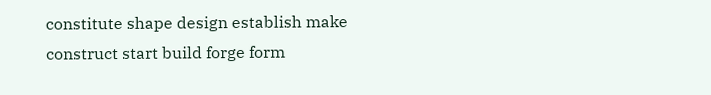constitute shape design establish make construct start build forge form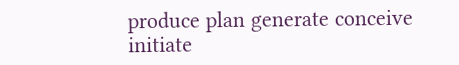produce plan generate conceive initiate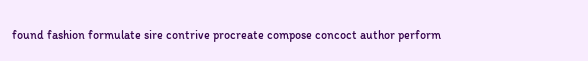found fashion formulate sire contrive procreate compose concoct author perform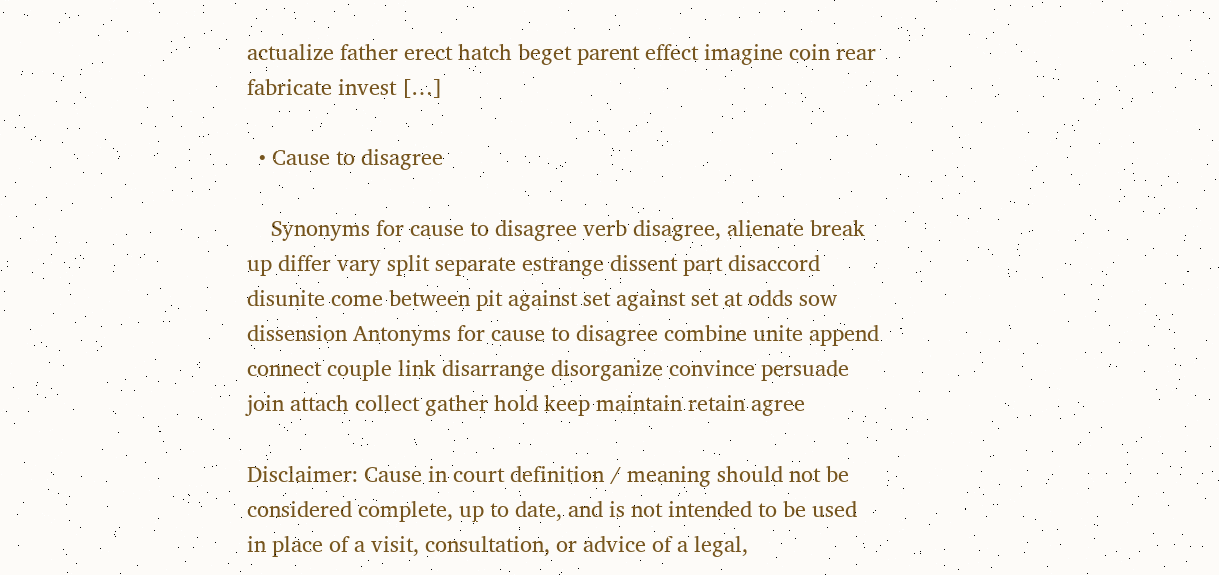actualize father erect hatch beget parent effect imagine coin rear fabricate invest […]

  • Cause to disagree

    Synonyms for cause to disagree verb disagree, alienate break up differ vary split separate estrange dissent part disaccord disunite come between pit against set against set at odds sow dissension Antonyms for cause to disagree combine unite append connect couple link disarrange disorganize convince persuade join attach collect gather hold keep maintain retain agree

Disclaimer: Cause in court definition / meaning should not be considered complete, up to date, and is not intended to be used in place of a visit, consultation, or advice of a legal,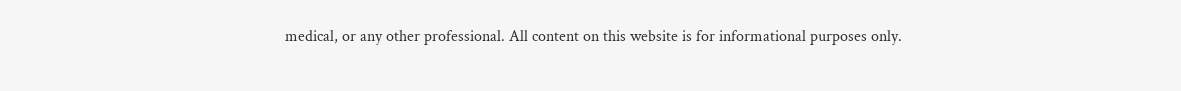medical, or any other professional. All content on this website is for informational purposes only.